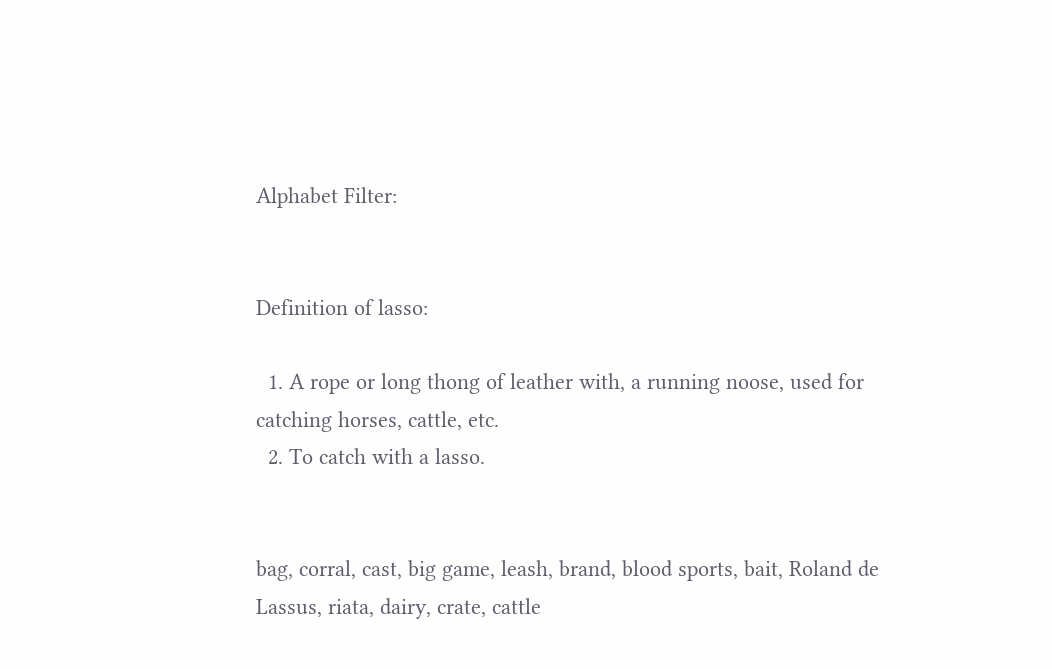Alphabet Filter:


Definition of lasso:

  1. A rope or long thong of leather with, a running noose, used for catching horses, cattle, etc.
  2. To catch with a lasso.


bag, corral, cast, big game, leash, brand, blood sports, bait, Roland de Lassus, riata, dairy, crate, cattle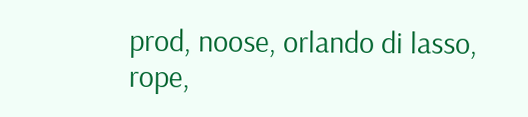prod, noose, orlando di lasso, rope,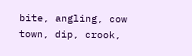bite, angling, cow town, dip, crook,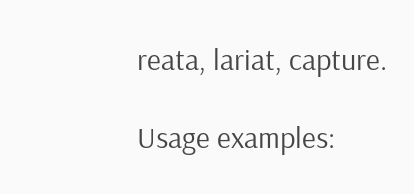reata, lariat, capture.

Usage examples: